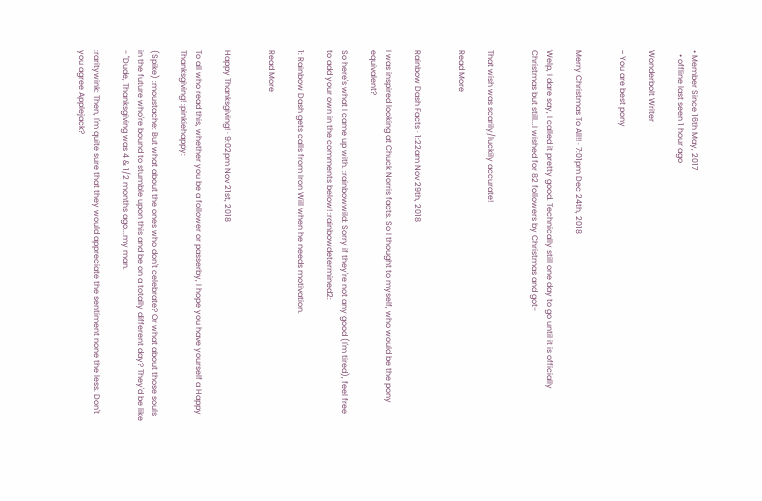• Member Since 16th May, 2017
  • offline last seen 1 hour ago

Wonderbolt Writer

~ You are best pony


Merry Christmas To All!! · 7:01pm Dec 24th, 2018

Welp, I dare say, I called it pretty good. Technically still one day to go until it is officially Christmas but still...I wished for 82 followers by Christmas and got-


That wish was scarily/luckily accurate!

Read More


Rainbow Dash Facts · 1:22am Nov 29th, 2018

I was inspired looking at Chuck Norris facts. So I thought to myself, who would be the pony equivalent?

So here's what I came up with. :rainbowwild: Sorry if they're not any good (I'm tired), feel free to add your own in the comments below! :rainbowdetermined2:

1: Rainbow Dash gets calls from Iron Will when he needs motivation.

Read More


Happy Thanksgiving! · 9:02pm Nov 21st, 2018

To all who read this, whether you be a follower or passerby, I hope you have yourself a Happy Thanksgiving! :pinkiehappy:

(Spike) :moustache: But what about the ones who don't celebrate? Or what about those souls in the future who're bound to stumble upon this and be on a totally different day? They'd be like - "Dude, Thanksgiving was 4 & 1/2 months ago...my man.

:raritywink: Then, I'm quite sure that they would appreciate the sentiment none the less. Don't you agree Applejack?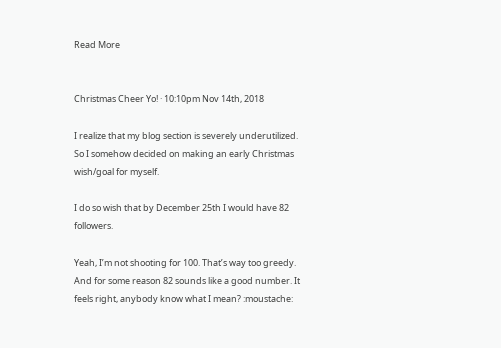Read More


Christmas Cheer Yo! · 10:10pm Nov 14th, 2018

I realize that my blog section is severely underutilized. So I somehow decided on making an early Christmas wish/goal for myself.

I do so wish that by December 25th I would have 82 followers.

Yeah, I’m not shooting for 100. That’s way too greedy. And for some reason 82 sounds like a good number. It feels right, anybody know what I mean? :moustache: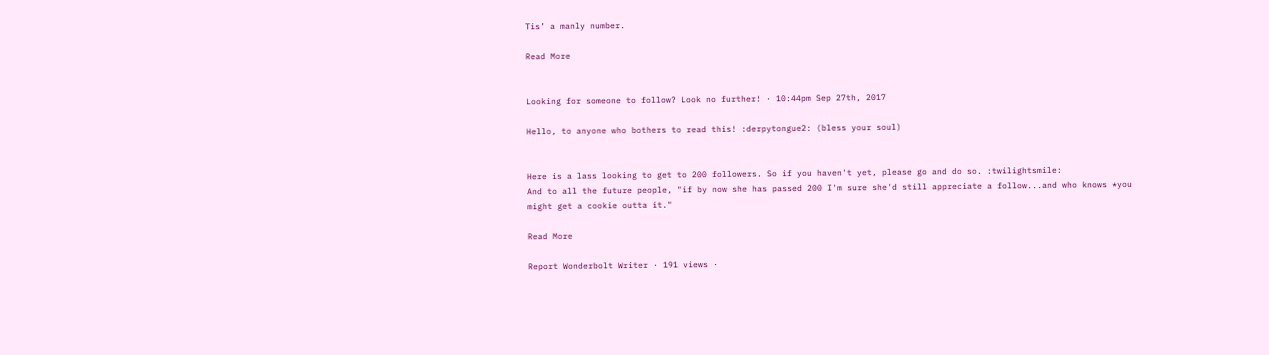Tis’ a manly number.

Read More


Looking for someone to follow? Look no further! · 10:44pm Sep 27th, 2017

Hello, to anyone who bothers to read this! :derpytongue2: (bless your soul)


Here is a lass looking to get to 200 followers. So if you haven't yet, please go and do so. :twilightsmile:
And to all the future people, "if by now she has passed 200 I'm sure she'd still appreciate a follow...and who knows *you might get a cookie outta it."

Read More

Report Wonderbolt Writer · 191 views ·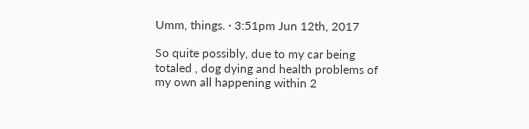Umm, things. · 3:51pm Jun 12th, 2017

So quite possibly, due to my car being totaled , dog dying and health problems of my own all happening within 2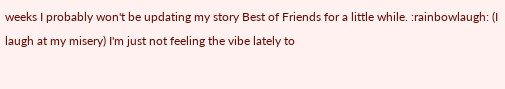weeks I probably won't be updating my story Best of Friends for a little while. :rainbowlaugh: (I laugh at my misery) I'm just not feeling the vibe lately to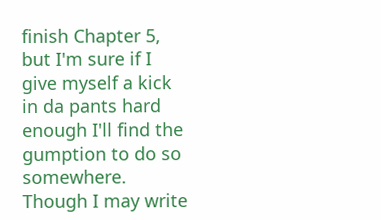finish Chapter 5, but I'm sure if I give myself a kick in da pants hard enough I'll find the gumption to do so somewhere. Though I may write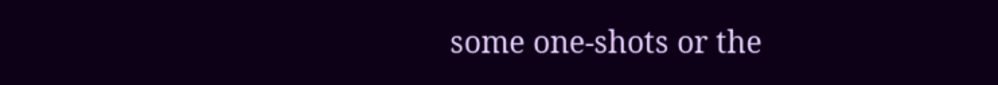some one-shots or the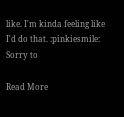like. I'm kinda feeling like I'd do that. :pinkiesmile: Sorry to

Read More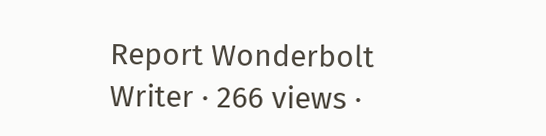Report Wonderbolt Writer · 266 views ·